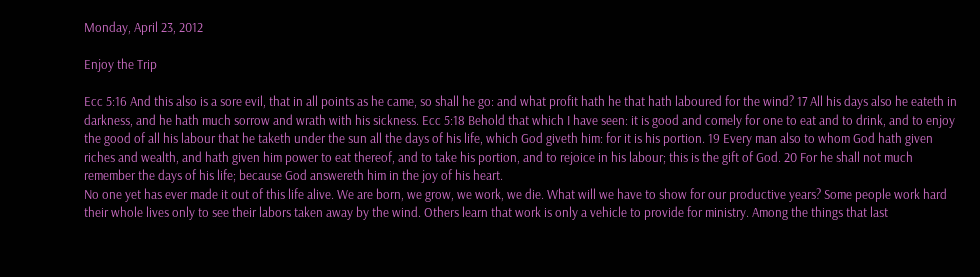Monday, April 23, 2012

Enjoy the Trip

Ecc 5:16 And this also is a sore evil, that in all points as he came, so shall he go: and what profit hath he that hath laboured for the wind? 17 All his days also he eateth in darkness, and he hath much sorrow and wrath with his sickness. Ecc 5:18 Behold that which I have seen: it is good and comely for one to eat and to drink, and to enjoy the good of all his labour that he taketh under the sun all the days of his life, which God giveth him: for it is his portion. 19 Every man also to whom God hath given riches and wealth, and hath given him power to eat thereof, and to take his portion, and to rejoice in his labour; this is the gift of God. 20 For he shall not much remember the days of his life; because God answereth him in the joy of his heart.
No one yet has ever made it out of this life alive. We are born, we grow, we work, we die. What will we have to show for our productive years? Some people work hard their whole lives only to see their labors taken away by the wind. Others learn that work is only a vehicle to provide for ministry. Among the things that last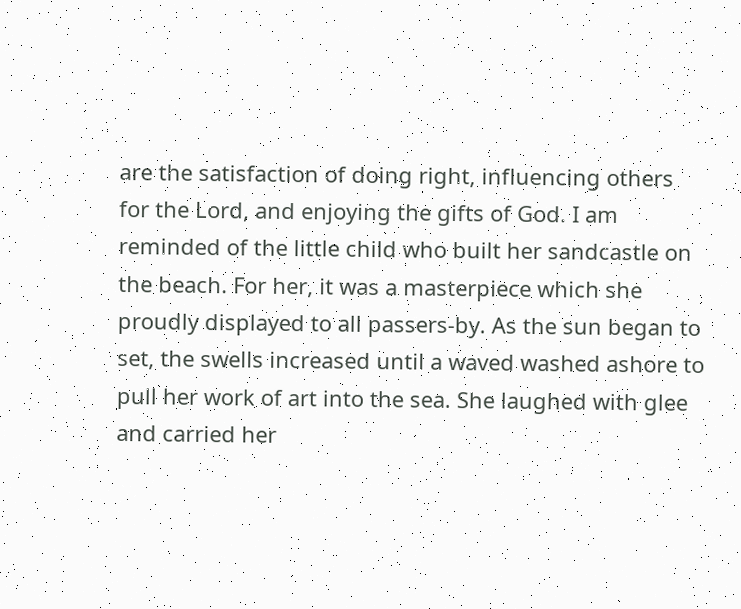are the satisfaction of doing right, influencing others for the Lord, and enjoying the gifts of God. I am reminded of the little child who built her sandcastle on the beach. For her, it was a masterpiece which she proudly displayed to all passers-by. As the sun began to set, the swells increased until a waved washed ashore to pull her work of art into the sea. She laughed with glee and carried her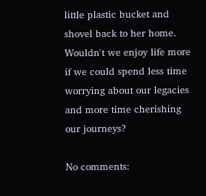little plastic bucket and shovel back to her home. Wouldn't we enjoy life more if we could spend less time worrying about our legacies and more time cherishing our journeys?

No comments: